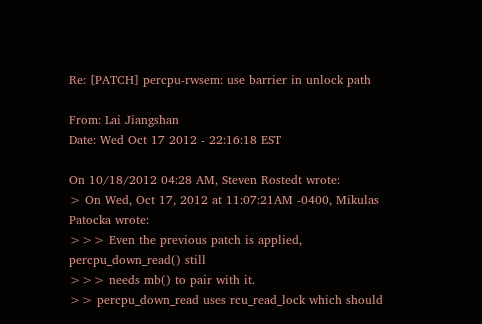Re: [PATCH] percpu-rwsem: use barrier in unlock path

From: Lai Jiangshan
Date: Wed Oct 17 2012 - 22:16:18 EST

On 10/18/2012 04:28 AM, Steven Rostedt wrote:
> On Wed, Oct 17, 2012 at 11:07:21AM -0400, Mikulas Patocka wrote:
>>> Even the previous patch is applied, percpu_down_read() still
>>> needs mb() to pair with it.
>> percpu_down_read uses rcu_read_lock which should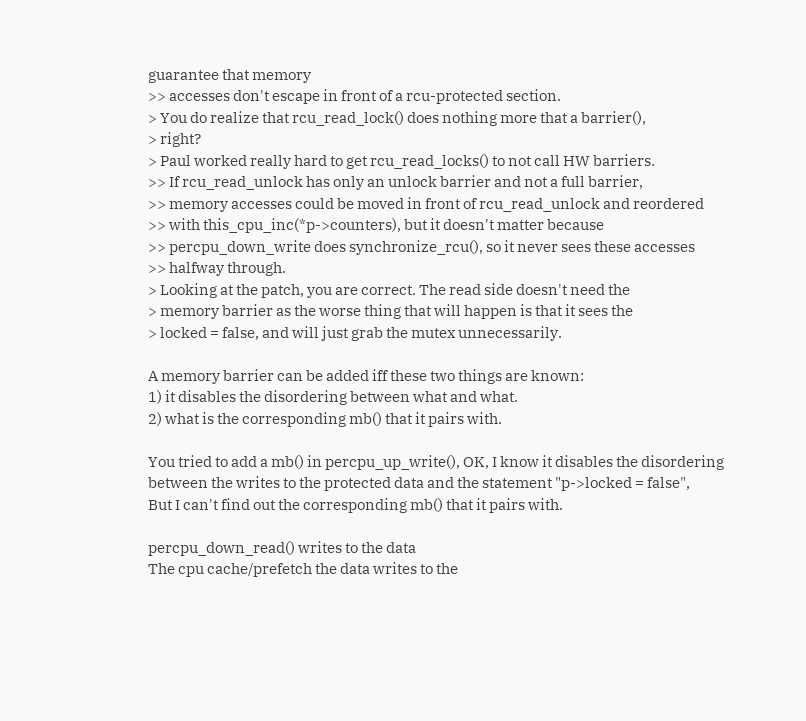guarantee that memory
>> accesses don't escape in front of a rcu-protected section.
> You do realize that rcu_read_lock() does nothing more that a barrier(),
> right?
> Paul worked really hard to get rcu_read_locks() to not call HW barriers.
>> If rcu_read_unlock has only an unlock barrier and not a full barrier,
>> memory accesses could be moved in front of rcu_read_unlock and reordered
>> with this_cpu_inc(*p->counters), but it doesn't matter because
>> percpu_down_write does synchronize_rcu(), so it never sees these accesses
>> halfway through.
> Looking at the patch, you are correct. The read side doesn't need the
> memory barrier as the worse thing that will happen is that it sees the
> locked = false, and will just grab the mutex unnecessarily.

A memory barrier can be added iff these two things are known:
1) it disables the disordering between what and what.
2) what is the corresponding mb() that it pairs with.

You tried to add a mb() in percpu_up_write(), OK, I know it disables the disordering
between the writes to the protected data and the statement "p->locked = false",
But I can't find out the corresponding mb() that it pairs with.

percpu_down_read() writes to the data
The cpu cache/prefetch the data writes to the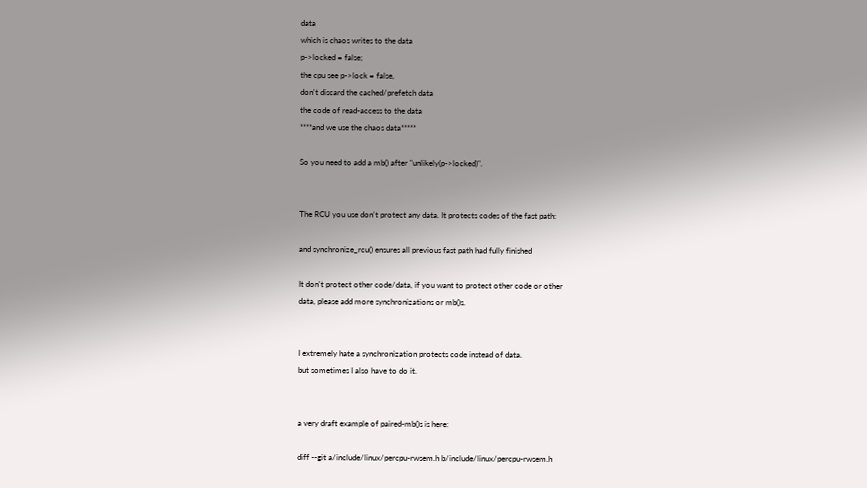data
which is chaos writes to the data
p->locked = false;
the cpu see p->lock = false,
don't discard the cached/prefetch data
the code of read-access to the data
****and we use the chaos data*****

So you need to add a mb() after "unlikely(p->locked)".


The RCU you use don't protect any data. It protects codes of the fast path:

and synchronize_rcu() ensures all previous fast path had fully finished

It don't protect other code/data, if you want to protect other code or other
data, please add more synchronizations or mb()s.


I extremely hate a synchronization protects code instead of data.
but sometimes I also have to do it.


a very draft example of paired-mb()s is here:

diff --git a/include/linux/percpu-rwsem.h b/include/linux/percpu-rwsem.h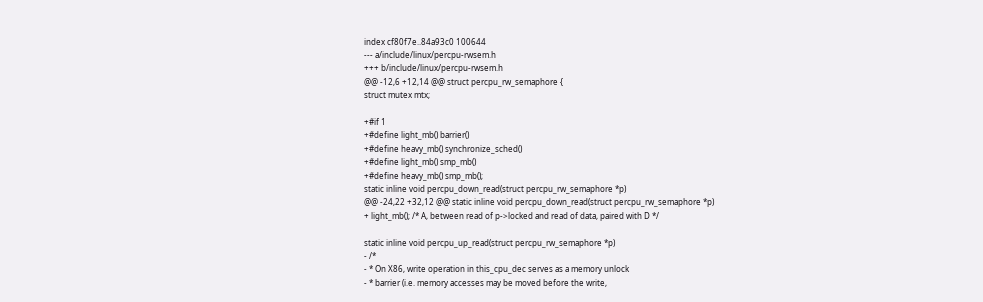index cf80f7e..84a93c0 100644
--- a/include/linux/percpu-rwsem.h
+++ b/include/linux/percpu-rwsem.h
@@ -12,6 +12,14 @@ struct percpu_rw_semaphore {
struct mutex mtx;

+#if 1
+#define light_mb() barrier()
+#define heavy_mb() synchronize_sched()
+#define light_mb() smp_mb()
+#define heavy_mb() smp_mb();
static inline void percpu_down_read(struct percpu_rw_semaphore *p)
@@ -24,22 +32,12 @@ static inline void percpu_down_read(struct percpu_rw_semaphore *p)
+ light_mb(); /* A, between read of p->locked and read of data, paired with D */

static inline void percpu_up_read(struct percpu_rw_semaphore *p)
- /*
- * On X86, write operation in this_cpu_dec serves as a memory unlock
- * barrier (i.e. memory accesses may be moved before the write,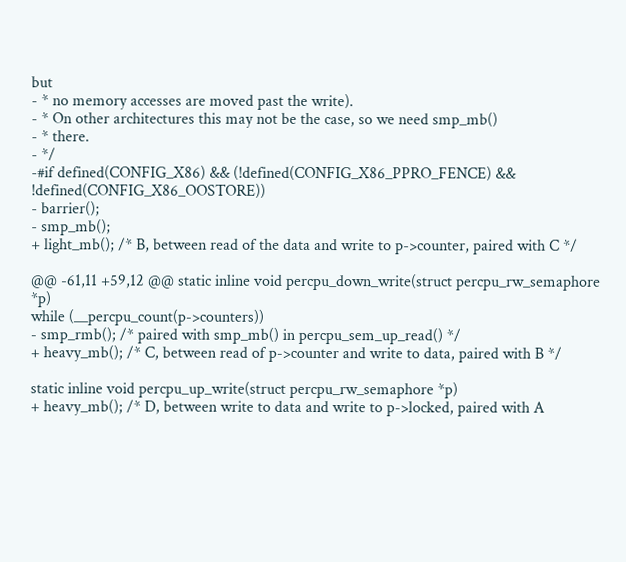but
- * no memory accesses are moved past the write).
- * On other architectures this may not be the case, so we need smp_mb()
- * there.
- */
-#if defined(CONFIG_X86) && (!defined(CONFIG_X86_PPRO_FENCE) && !defined(CONFIG_X86_OOSTORE))
- barrier();
- smp_mb();
+ light_mb(); /* B, between read of the data and write to p->counter, paired with C */

@@ -61,11 +59,12 @@ static inline void percpu_down_write(struct percpu_rw_semaphore *p)
while (__percpu_count(p->counters))
- smp_rmb(); /* paired with smp_mb() in percpu_sem_up_read() */
+ heavy_mb(); /* C, between read of p->counter and write to data, paired with B */

static inline void percpu_up_write(struct percpu_rw_semaphore *p)
+ heavy_mb(); /* D, between write to data and write to p->locked, paired with A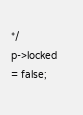*/
p->locked = false;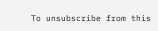To unsubscribe from this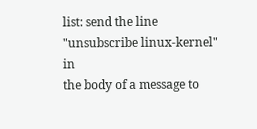list: send the line "unsubscribe linux-kernel" in
the body of a message to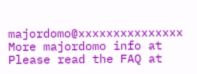majordomo@xxxxxxxxxxxxxxx
More majordomo info at
Please read the FAQ at